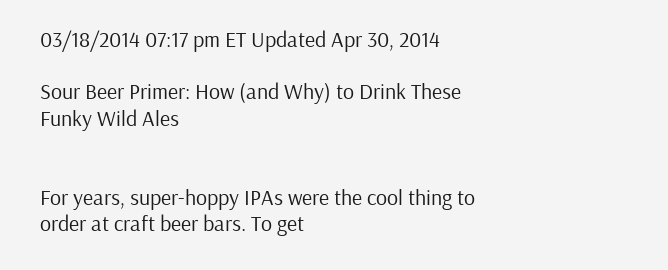03/18/2014 07:17 pm ET Updated Apr 30, 2014

Sour Beer Primer: How (and Why) to Drink These Funky Wild Ales


For years, super-hoppy IPAs were the cool thing to order at craft beer bars. To get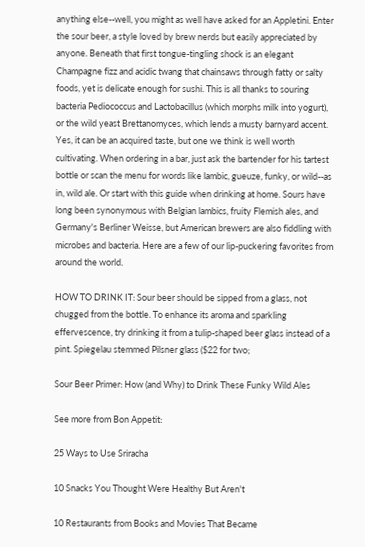anything else--well, you might as well have asked for an Appletini. Enter the sour beer, a style loved by brew nerds but easily appreciated by anyone. Beneath that first tongue-tingling shock is an elegant Champagne fizz and acidic twang that chainsaws through fatty or salty foods, yet is delicate enough for sushi. This is all thanks to souring bacteria Pediococcus and Lactobacillus (which morphs milk into yogurt), or the wild yeast Brettanomyces, which lends a musty barnyard accent. Yes, it can be an acquired taste, but one we think is well worth cultivating. When ordering in a bar, just ask the bartender for his tartest bottle or scan the menu for words like lambic, gueuze, funky, or wild--as in, wild ale. Or start with this guide when drinking at home. Sours have long been synonymous with Belgian lambics, fruity Flemish ales, and Germany's Berliner Weisse, but American brewers are also fiddling with microbes and bacteria. Here are a few of our lip-puckering favorites from around the world.

HOW TO DRINK IT: Sour beer should be sipped from a glass, not chugged from the bottle. To enhance its aroma and sparkling effervescence, try drinking it from a tulip-shaped beer glass instead of a pint. Spiegelau stemmed Pilsner glass ($22 for two;

Sour Beer Primer: How (and Why) to Drink These Funky Wild Ales

See more from Bon Appetit:

25 Ways to Use Sriracha

10 Snacks You Thought Were Healthy But Aren't

10 Restaurants from Books and Movies That Became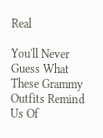Real

You'll Never Guess What These Grammy Outfits Remind Us Of